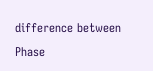difference between Phase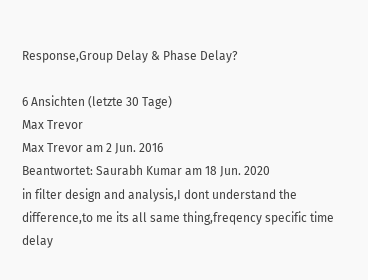Response,Group Delay & Phase Delay?

6 Ansichten (letzte 30 Tage)
Max Trevor
Max Trevor am 2 Jun. 2016
Beantwortet: Saurabh Kumar am 18 Jun. 2020
in filter design and analysis,I dont understand the difference,to me its all same thing,freqency specific time delay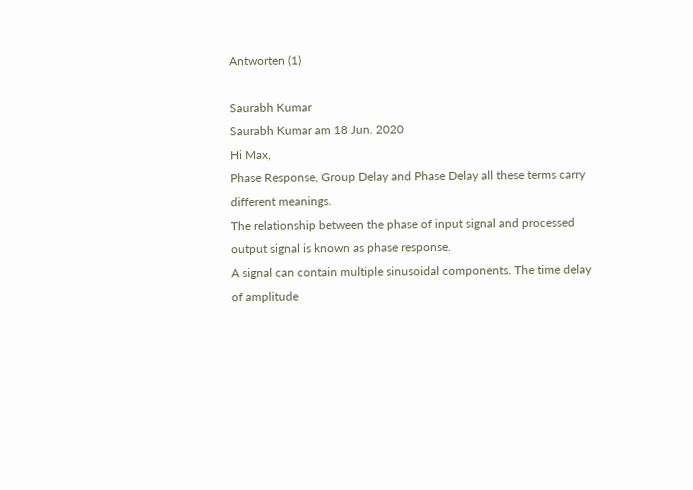Antworten (1)

Saurabh Kumar
Saurabh Kumar am 18 Jun. 2020
Hi Max,
Phase Response, Group Delay and Phase Delay all these terms carry different meanings.
The relationship between the phase of input signal and processed output signal is known as phase response.
A signal can contain multiple sinusoidal components. The time delay of amplitude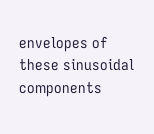envelopes of these sinusoidal components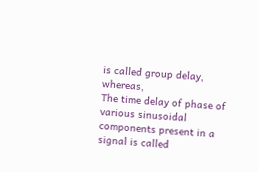is called group delay, whereas,
The time delay of phase of various sinusoidal components present in a signal is called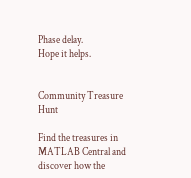Phase delay.
Hope it helps.


Community Treasure Hunt

Find the treasures in MATLAB Central and discover how the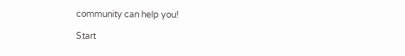community can help you!

Start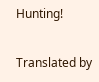Hunting!

Translated by